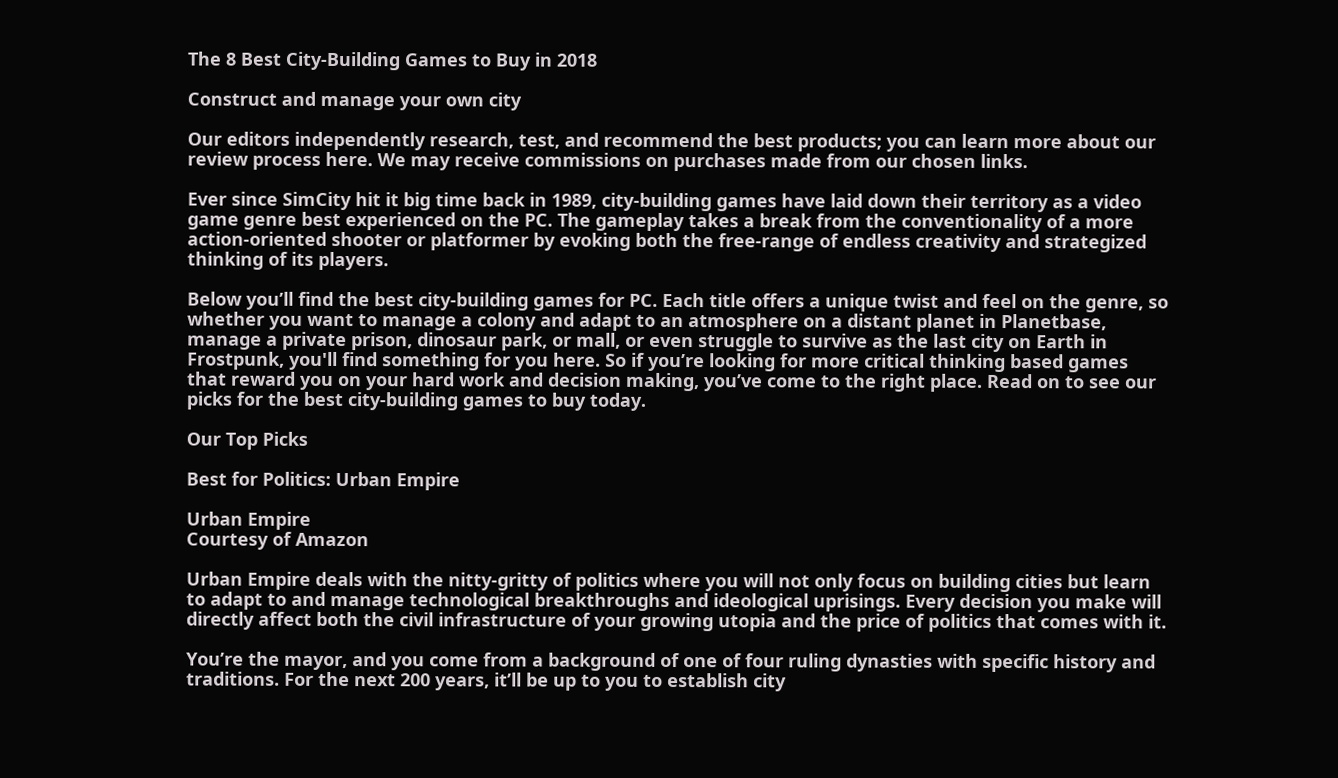The 8 Best City-Building Games to Buy in 2018

Construct and manage your own city

Our editors independently research, test, and recommend the best products; you can learn more about our review process here. We may receive commissions on purchases made from our chosen links.

Ever since SimCity hit it big time back in 1989, city-building games have laid down their territory as a video game genre best experienced on the PC. The gameplay takes a break from the conventionality of a more action-oriented shooter or platformer by evoking both the free-range of endless creativity and strategized thinking of its players.

Below you’ll find the best city-building games for PC. Each title offers a unique twist and feel on the genre, so whether you want to manage a colony and adapt to an atmosphere on a distant planet in Planetbase, manage a private prison, dinosaur park, or mall, or even struggle to survive as the last city on Earth in Frostpunk, you'll find something for you here. So if you’re looking for more critical thinking based games that reward you on your hard work and decision making, you’ve come to the right place. Read on to see our picks for the best city-building games to buy today.

Our Top Picks

Best for Politics: Urban Empire

Urban Empire
Courtesy of Amazon

Urban Empire deals with the nitty-gritty of politics where you will not only focus on building cities but learn to adapt to and manage technological breakthroughs and ideological uprisings. Every decision you make will directly affect both the civil infrastructure of your growing utopia and the price of politics that comes with it.

You’re the mayor, and you come from a background of one of four ruling dynasties with specific history and traditions. For the next 200 years, it’ll be up to you to establish city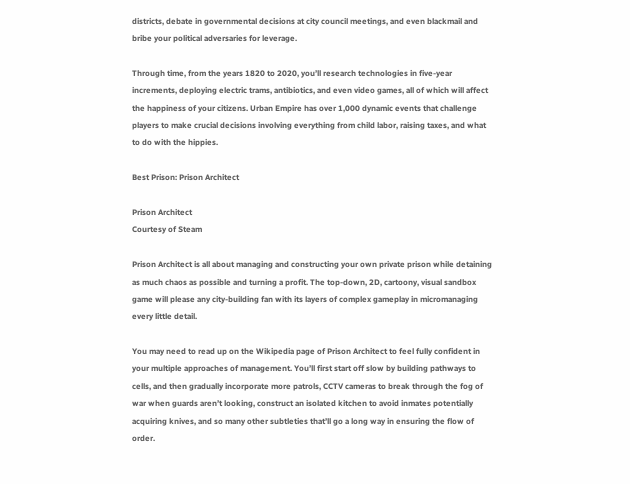districts, debate in governmental decisions at city council meetings, and even blackmail and bribe your political adversaries for leverage.

Through time, from the years 1820 to 2020, you’ll research technologies in five-year increments, deploying electric trams, antibiotics, and even video games, all of which will affect the happiness of your citizens. Urban Empire has over 1,000 dynamic events that challenge players to make crucial decisions involving everything from child labor, raising taxes, and what to do with the hippies.

Best Prison: Prison Architect

Prison Architect
Courtesy of Steam

Prison Architect is all about managing and constructing your own private prison while detaining as much chaos as possible and turning a profit. The top-down, 2D, cartoony, visual sandbox game will please any city-building fan with its layers of complex gameplay in micromanaging every little detail.

You may need to read up on the Wikipedia page of Prison Architect to feel fully confident in your multiple approaches of management. You’ll first start off slow by building pathways to cells, and then gradually incorporate more patrols, CCTV cameras to break through the fog of war when guards aren’t looking, construct an isolated kitchen to avoid inmates potentially acquiring knives, and so many other subtleties that’ll go a long way in ensuring the flow of order.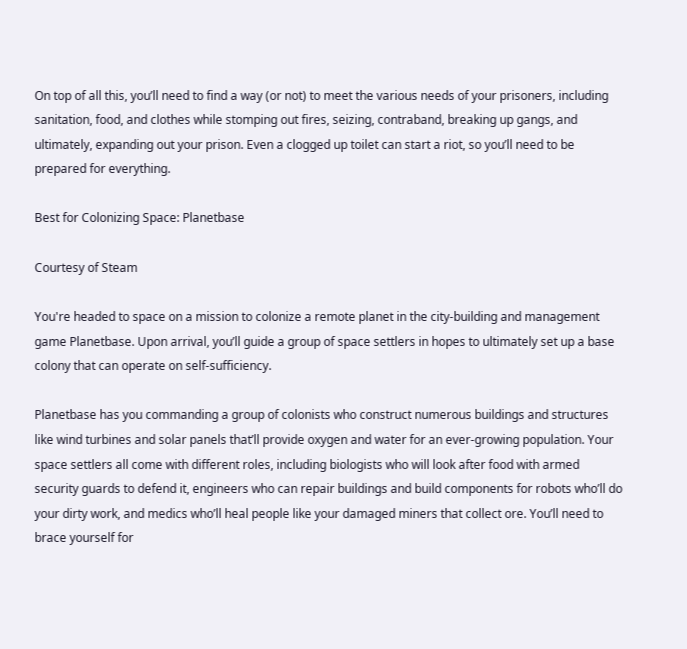On top of all this, you’ll need to find a way (or not) to meet the various needs of your prisoners, including sanitation, food, and clothes while stomping out fires, seizing, contraband, breaking up gangs, and ultimately, expanding out your prison. Even a clogged up toilet can start a riot, so you’ll need to be prepared for everything.

Best for Colonizing Space: Planetbase

Courtesy of Steam

You're headed to space on a mission to colonize a remote planet in the city-building and management game Planetbase. Upon arrival, you’ll guide a group of space settlers in hopes to ultimately set up a base colony that can operate on self-sufficiency.

Planetbase has you commanding a group of colonists who construct numerous buildings and structures like wind turbines and solar panels that’ll provide oxygen and water for an ever-growing population. Your space settlers all come with different roles, including biologists who will look after food with armed security guards to defend it, engineers who can repair buildings and build components for robots who’ll do your dirty work, and medics who’ll heal people like your damaged miners that collect ore. You’ll need to brace yourself for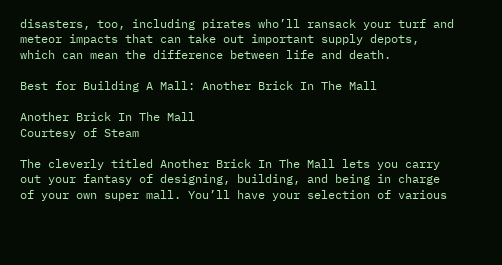disasters, too, including pirates who’ll ransack your turf and meteor impacts that can take out important supply depots, which can mean the difference between life and death.

Best for Building A Mall: Another Brick In The Mall

Another Brick In The Mall
Courtesy of Steam

The cleverly titled Another Brick In The Mall lets you carry out your fantasy of designing, building, and being in charge of your own super mall. You’ll have your selection of various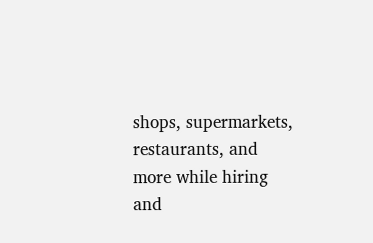shops, supermarkets, restaurants, and more while hiring and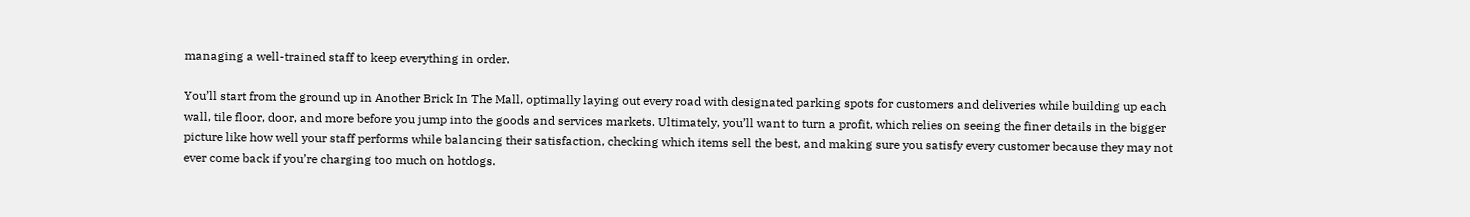managing a well-trained staff to keep everything in order.

You’ll start from the ground up in Another Brick In The Mall, optimally laying out every road with designated parking spots for customers and deliveries while building up each wall, tile floor, door, and more before you jump into the goods and services markets. Ultimately, you’ll want to turn a profit, which relies on seeing the finer details in the bigger picture like how well your staff performs while balancing their satisfaction, checking which items sell the best, and making sure you satisfy every customer because they may not ever come back if you’re charging too much on hotdogs.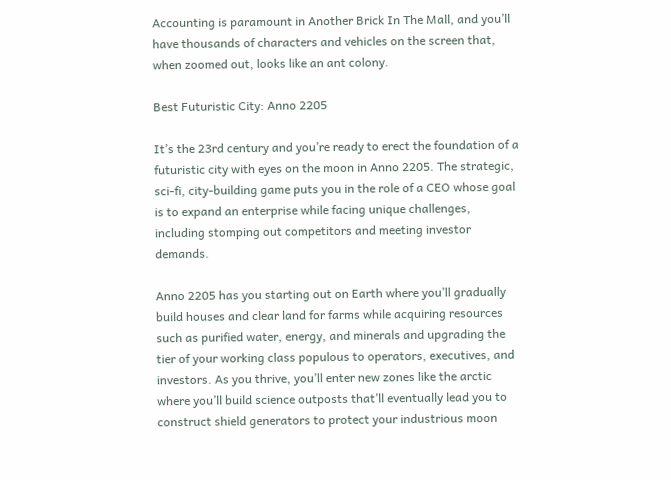Accounting is paramount in Another Brick In The Mall, and you’ll have thousands of characters and vehicles on the screen that, when zoomed out, looks like an ant colony.

Best Futuristic City: Anno 2205

It’s the 23rd century and you’re ready to erect the foundation of a futuristic city with eyes on the moon in Anno 2205. The strategic, sci-fi, city-building game puts you in the role of a CEO whose goal is to expand an enterprise while facing unique challenges, including stomping out competitors and meeting investor demands.

Anno 2205 has you starting out on Earth where you’ll gradually build houses and clear land for farms while acquiring resources such as purified water, energy, and minerals and upgrading the tier of your working class populous to operators, executives, and investors. As you thrive, you’ll enter new zones like the arctic where you’ll build science outposts that’ll eventually lead you to construct shield generators to protect your industrious moon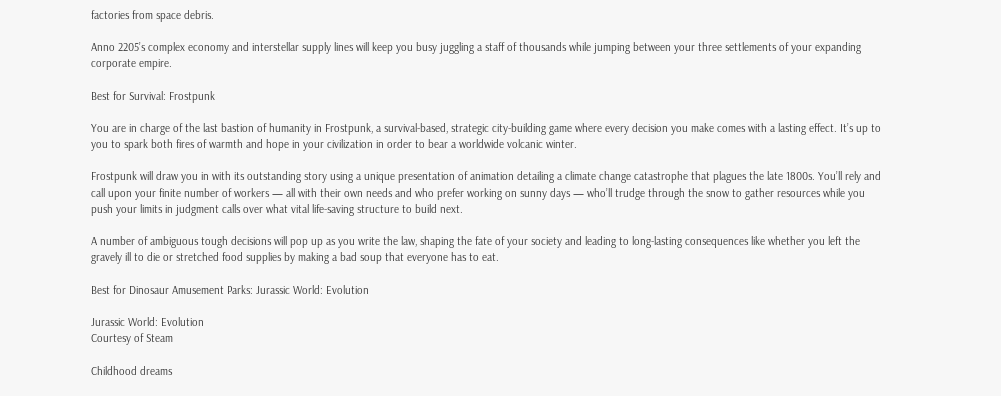factories from space debris.

Anno 2205’s complex economy and interstellar supply lines will keep you busy juggling a staff of thousands while jumping between your three settlements of your expanding corporate empire.

Best for Survival: Frostpunk

You are in charge of the last bastion of humanity in Frostpunk, a survival-based, strategic city-building game where every decision you make comes with a lasting effect. It’s up to you to spark both fires of warmth and hope in your civilization in order to bear a worldwide volcanic winter.

Frostpunk will draw you in with its outstanding story using a unique presentation of animation detailing a climate change catastrophe that plagues the late 1800s. You’ll rely and call upon your finite number of workers — all with their own needs and who prefer working on sunny days — who’ll trudge through the snow to gather resources while you push your limits in judgment calls over what vital life-saving structure to build next.

A number of ambiguous tough decisions will pop up as you write the law, shaping the fate of your society and leading to long-lasting consequences like whether you left the gravely ill to die or stretched food supplies by making a bad soup that everyone has to eat.

Best for Dinosaur Amusement Parks: Jurassic World: Evolution

Jurassic World: Evolution
Courtesy of Steam

Childhood dreams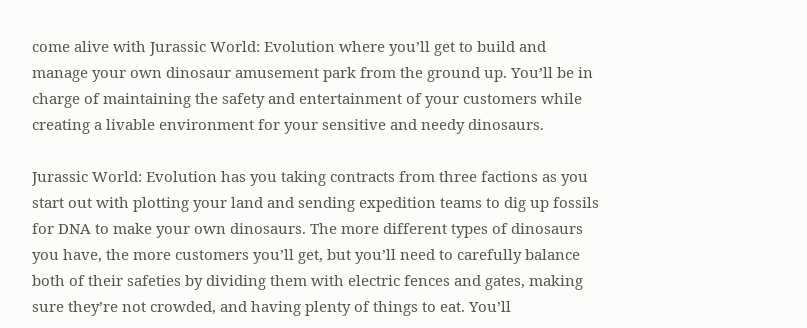come alive with Jurassic World: Evolution where you’ll get to build and manage your own dinosaur amusement park from the ground up. You’ll be in charge of maintaining the safety and entertainment of your customers while creating a livable environment for your sensitive and needy dinosaurs.

Jurassic World: Evolution has you taking contracts from three factions as you start out with plotting your land and sending expedition teams to dig up fossils for DNA to make your own dinosaurs. The more different types of dinosaurs you have, the more customers you’ll get, but you’ll need to carefully balance both of their safeties by dividing them with electric fences and gates, making sure they’re not crowded, and having plenty of things to eat. You’ll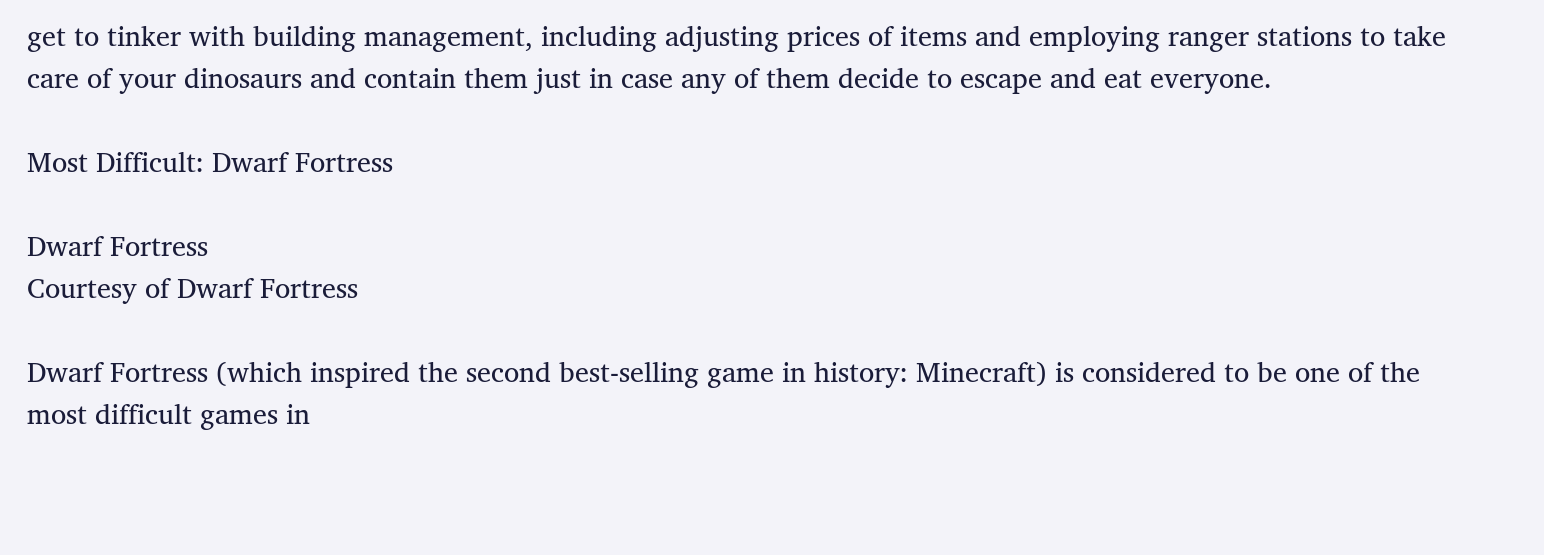get to tinker with building management, including adjusting prices of items and employing ranger stations to take care of your dinosaurs and contain them just in case any of them decide to escape and eat everyone.

Most Difficult: Dwarf Fortress

Dwarf Fortress
Courtesy of Dwarf Fortress

Dwarf Fortress (which inspired the second best-selling game in history: Minecraft) is considered to be one of the most difficult games in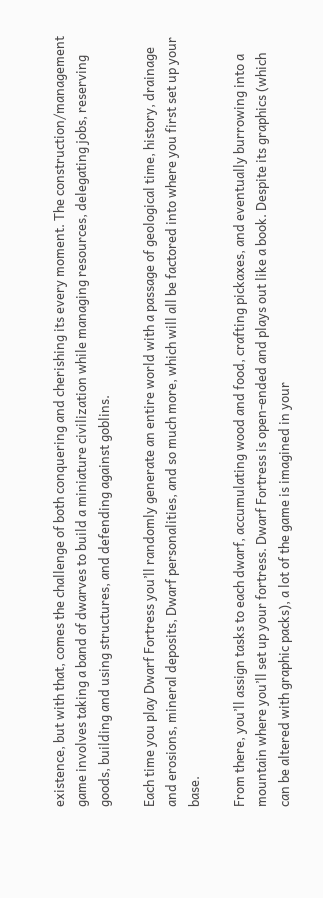existence, but with that, comes the challenge of both conquering and cherishing its every moment. The construction/management game involves taking a band of dwarves to build a miniature civilization while managing resources, delegating jobs, reserving goods, building and using structures, and defending against goblins.

Each time you play Dwarf Fortress you’ll randomly generate an entire world with a passage of geological time, history, drainage and erosions, mineral deposits, Dwarf personalities, and so much more, which will all be factored into where you first set up your base.

From there, you’ll assign tasks to each dwarf, accumulating wood and food, crafting pickaxes, and eventually burrowing into a mountain where you’ll set up your fortress. Dwarf Fortress is open-ended and plays out like a book. Despite its graphics (which can be altered with graphic packs), a lot of the game is imagined in your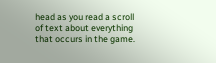head as you read a scroll of text about everything that occurs in the game.